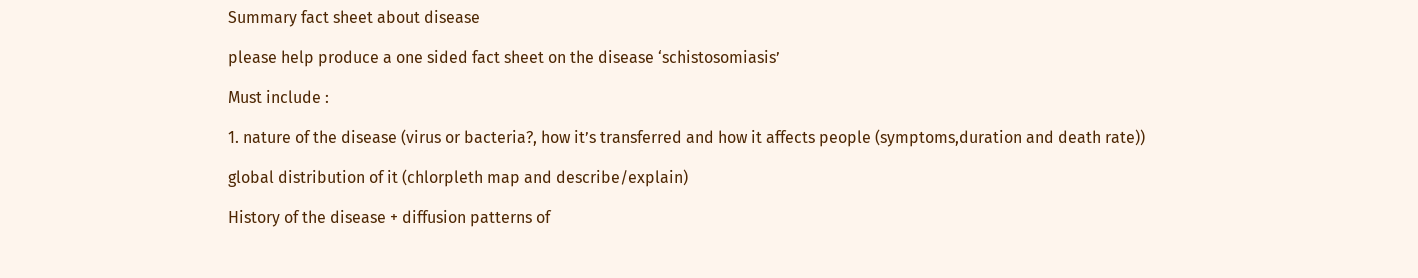Summary fact sheet about disease

please help produce a one sided fact sheet on the disease ‘schistosomiasis’

Must include :

1. nature of the disease (virus or bacteria?, how it’s transferred and how it affects people (symptoms,duration and death rate))

global distribution of it (chlorpleth map and describe/explain)

History of the disease + diffusion patterns of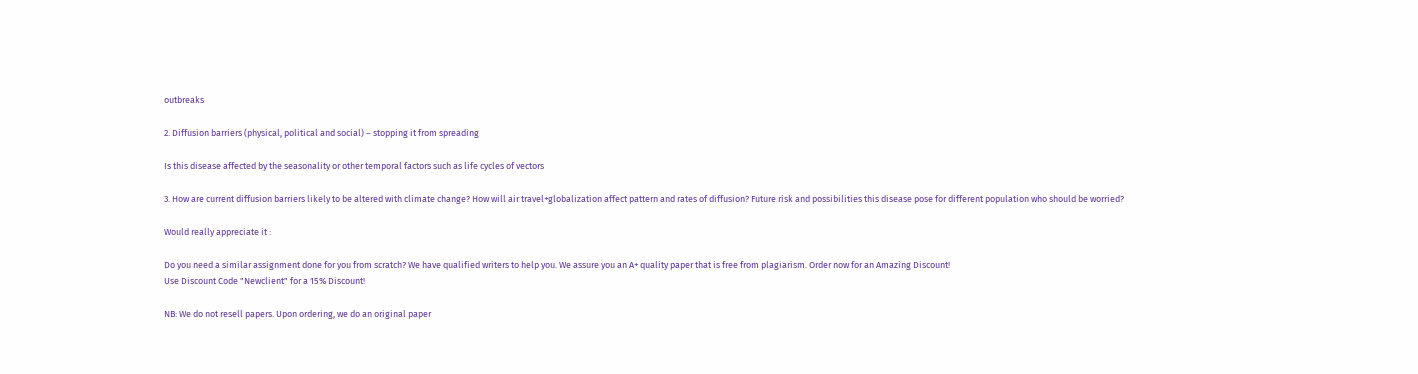outbreaks

2. Diffusion barriers (physical, political and social) – stopping it from spreading

Is this disease affected by the seasonality or other temporal factors such as life cycles of vectors

3. How are current diffusion barriers likely to be altered with climate change? How will air travel+globalization affect pattern and rates of diffusion? Future risk and possibilities this disease pose for different population who should be worried?

Would really appreciate it :

Do you need a similar assignment done for you from scratch? We have qualified writers to help you. We assure you an A+ quality paper that is free from plagiarism. Order now for an Amazing Discount!
Use Discount Code "Newclient" for a 15% Discount!

NB: We do not resell papers. Upon ordering, we do an original paper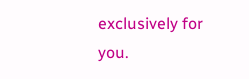exclusively for you.